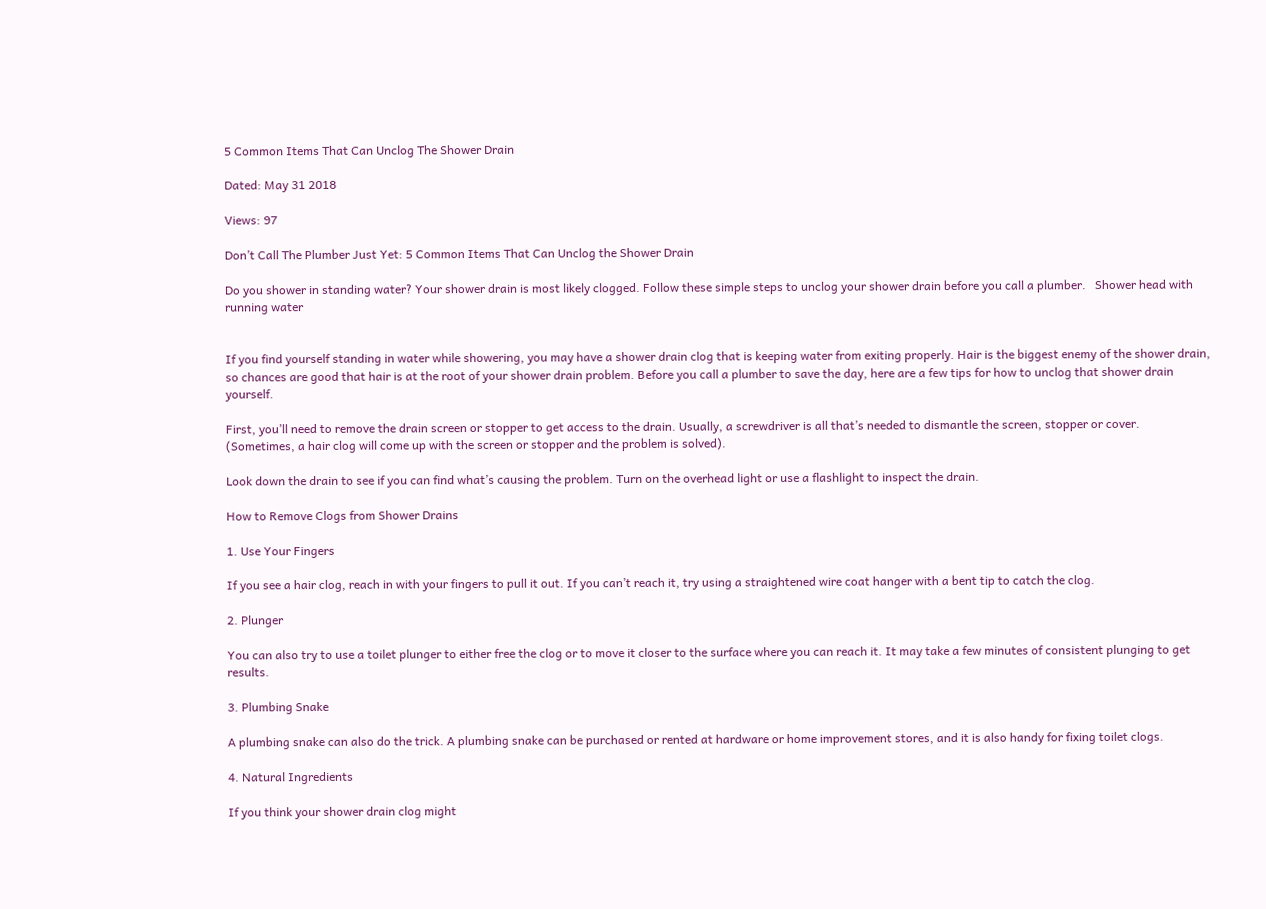5 Common Items That Can Unclog The Shower Drain

Dated: May 31 2018

Views: 97

Don’t Call The Plumber Just Yet: 5 Common Items That Can Unclog the Shower Drain

Do you shower in standing water? Your shower drain is most likely clogged. Follow these simple steps to unclog your shower drain before you call a plumber.   Shower head with running water


If you find yourself standing in water while showering, you may have a shower drain clog that is keeping water from exiting properly. Hair is the biggest enemy of the shower drain, so chances are good that hair is at the root of your shower drain problem. Before you call a plumber to save the day, here are a few tips for how to unclog that shower drain yourself.

First, you’ll need to remove the drain screen or stopper to get access to the drain. Usually, a screwdriver is all that’s needed to dismantle the screen, stopper or cover. (Sometimes, a hair clog will come up with the screen or stopper and the problem is solved).

Look down the drain to see if you can find what’s causing the problem. Turn on the overhead light or use a flashlight to inspect the drain.

How to Remove Clogs from Shower Drains

1. Use Your Fingers

If you see a hair clog, reach in with your fingers to pull it out. If you can’t reach it, try using a straightened wire coat hanger with a bent tip to catch the clog.

2. Plunger

You can also try to use a toilet plunger to either free the clog or to move it closer to the surface where you can reach it. It may take a few minutes of consistent plunging to get results.

3. Plumbing Snake

A plumbing snake can also do the trick. A plumbing snake can be purchased or rented at hardware or home improvement stores, and it is also handy for fixing toilet clogs.

4. Natural Ingredients

If you think your shower drain clog might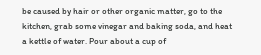be caused by hair or other organic matter, go to the kitchen, grab some vinegar and baking soda, and heat a kettle of water. Pour about a cup of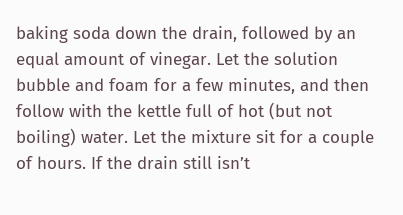baking soda down the drain, followed by an equal amount of vinegar. Let the solution bubble and foam for a few minutes, and then follow with the kettle full of hot (but not boiling) water. Let the mixture sit for a couple of hours. If the drain still isn’t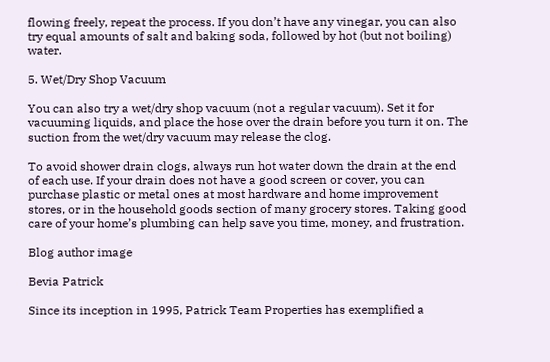flowing freely, repeat the process. If you don’t have any vinegar, you can also try equal amounts of salt and baking soda, followed by hot (but not boiling) water.

5. Wet/Dry Shop Vacuum

You can also try a wet/dry shop vacuum (not a regular vacuum). Set it for vacuuming liquids, and place the hose over the drain before you turn it on. The suction from the wet/dry vacuum may release the clog.

To avoid shower drain clogs, always run hot water down the drain at the end of each use. If your drain does not have a good screen or cover, you can purchase plastic or metal ones at most hardware and home improvement stores, or in the household goods section of many grocery stores. Taking good care of your home’s plumbing can help save you time, money, and frustration.

Blog author image

Bevia Patrick

Since its inception in 1995, Patrick Team Properties has exemplified a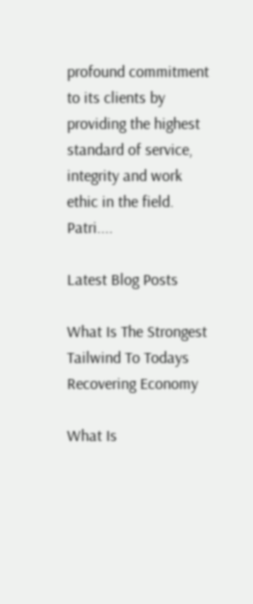profound commitment to its clients by providing the highest standard of service, integrity and work ethic in the field. Patri....

Latest Blog Posts

What Is The Strongest Tailwind To Todays Recovering Economy

What Is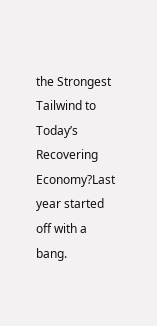the Strongest Tailwind to Today’s Recovering Economy?Last year started off with a bang.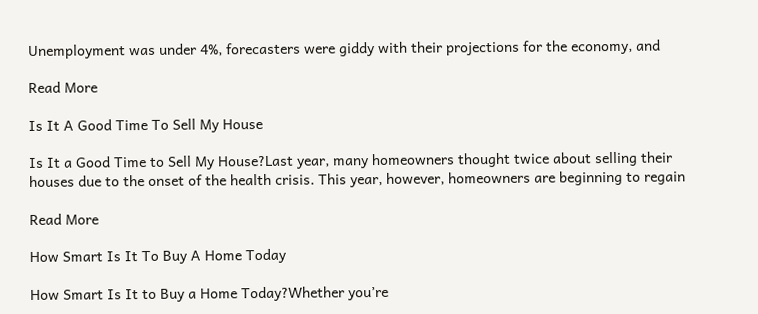Unemployment was under 4%, forecasters were giddy with their projections for the economy, and

Read More

Is It A Good Time To Sell My House

Is It a Good Time to Sell My House?Last year, many homeowners thought twice about selling their houses due to the onset of the health crisis. This year, however, homeowners are beginning to regain

Read More

How Smart Is It To Buy A Home Today

How Smart Is It to Buy a Home Today?Whether you’re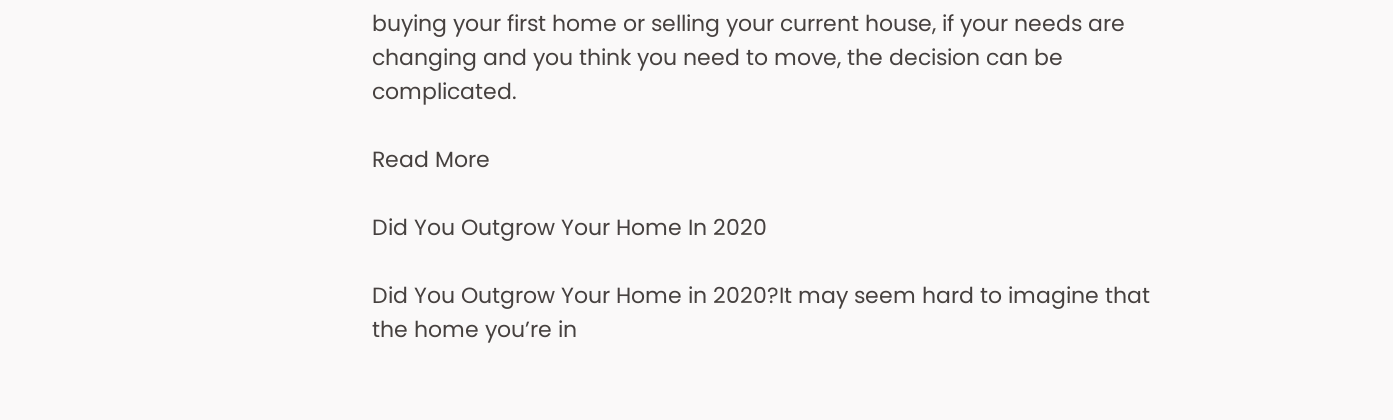buying your first home or selling your current house, if your needs are changing and you think you need to move, the decision can be complicated.

Read More

Did You Outgrow Your Home In 2020

Did You Outgrow Your Home in 2020?It may seem hard to imagine that the home you’re in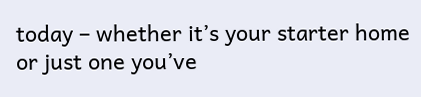today – whether it’s your starter home or just one you’ve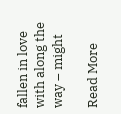fallen in love with along the way – might

Read More